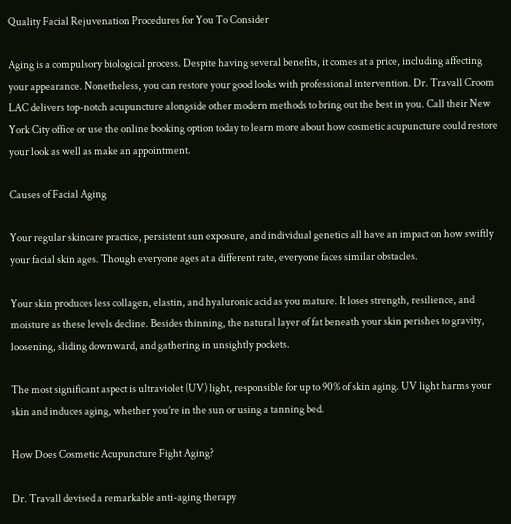Quality Facial Rejuvenation Procedures for You To Consider

Aging is a compulsory biological process. Despite having several benefits, it comes at a price, including affecting your appearance. Nonetheless, you can restore your good looks with professional intervention. Dr. Travall Croom LAC delivers top-notch acupuncture alongside other modern methods to bring out the best in you. Call their New York City office or use the online booking option today to learn more about how cosmetic acupuncture could restore your look as well as make an appointment.

Causes of Facial Aging

Your regular skincare practice, persistent sun exposure, and individual genetics all have an impact on how swiftly your facial skin ages. Though everyone ages at a different rate, everyone faces similar obstacles.

Your skin produces less collagen, elastin, and hyaluronic acid as you mature. It loses strength, resilience, and moisture as these levels decline. Besides thinning, the natural layer of fat beneath your skin perishes to gravity, loosening, sliding downward, and gathering in unsightly pockets.

The most significant aspect is ultraviolet (UV) light, responsible for up to 90% of skin aging. UV light harms your skin and induces aging, whether you’re in the sun or using a tanning bed.

How Does Cosmetic Acupuncture Fight Aging?

Dr. Travall devised a remarkable anti-aging therapy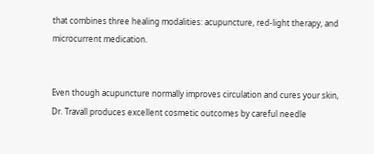that combines three healing modalities: acupuncture, red-light therapy, and microcurrent medication.


Even though acupuncture normally improves circulation and cures your skin, Dr. Travall produces excellent cosmetic outcomes by careful needle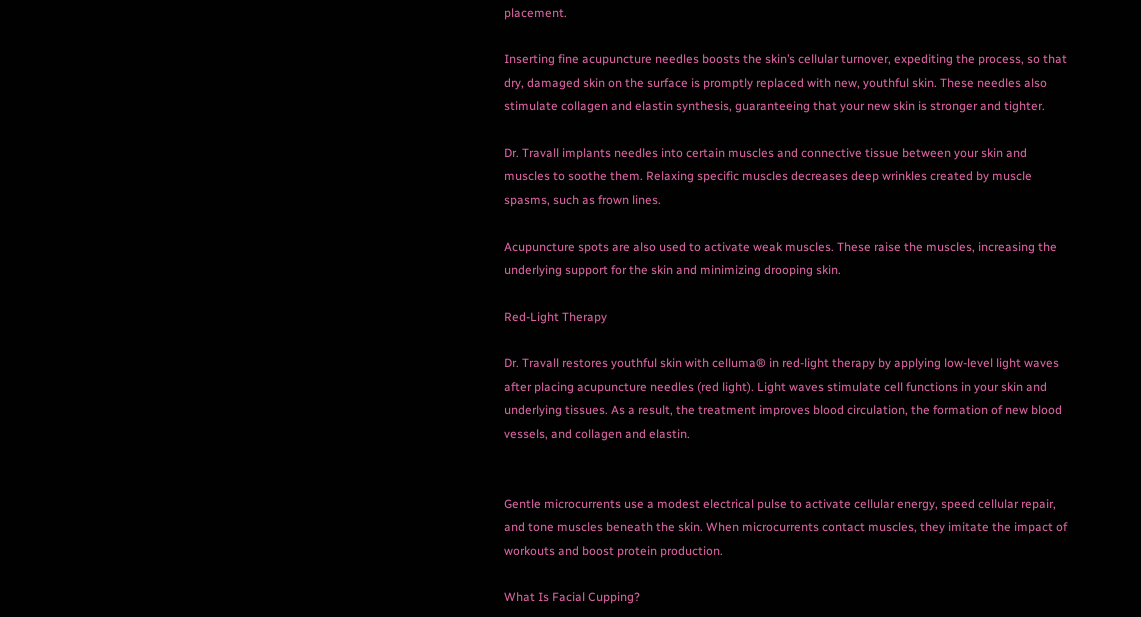placement.

Inserting fine acupuncture needles boosts the skin’s cellular turnover, expediting the process, so that dry, damaged skin on the surface is promptly replaced with new, youthful skin. These needles also stimulate collagen and elastin synthesis, guaranteeing that your new skin is stronger and tighter.

Dr. Travall implants needles into certain muscles and connective tissue between your skin and muscles to soothe them. Relaxing specific muscles decreases deep wrinkles created by muscle spasms, such as frown lines.

Acupuncture spots are also used to activate weak muscles. These raise the muscles, increasing the underlying support for the skin and minimizing drooping skin.

Red-Light Therapy

Dr. Travall restores youthful skin with celluma® in red-light therapy by applying low-level light waves after placing acupuncture needles (red light). Light waves stimulate cell functions in your skin and underlying tissues. As a result, the treatment improves blood circulation, the formation of new blood vessels, and collagen and elastin.


Gentle microcurrents use a modest electrical pulse to activate cellular energy, speed cellular repair, and tone muscles beneath the skin. When microcurrents contact muscles, they imitate the impact of workouts and boost protein production.

What Is Facial Cupping?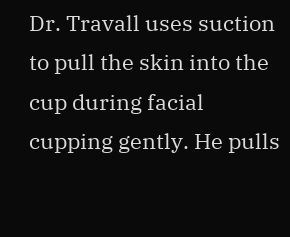Dr. Travall uses suction to pull the skin into the cup during facial cupping gently. He pulls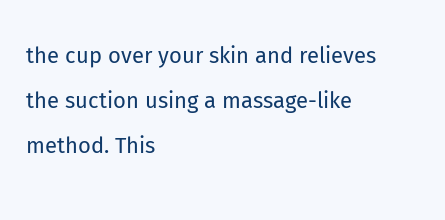the cup over your skin and relieves the suction using a massage-like method. This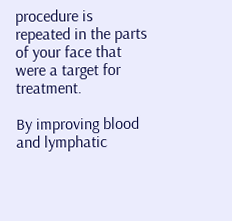procedure is repeated in the parts of your face that were a target for treatment.

By improving blood and lymphatic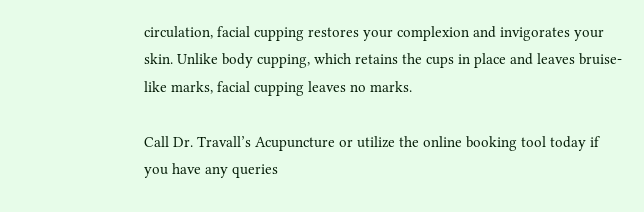circulation, facial cupping restores your complexion and invigorates your skin. Unlike body cupping, which retains the cups in place and leaves bruise-like marks, facial cupping leaves no marks.

Call Dr. Travall’s Acupuncture or utilize the online booking tool today if you have any queries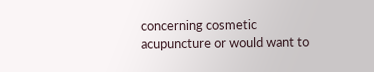concerning cosmetic acupuncture or would want to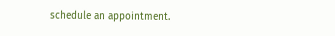schedule an appointment.